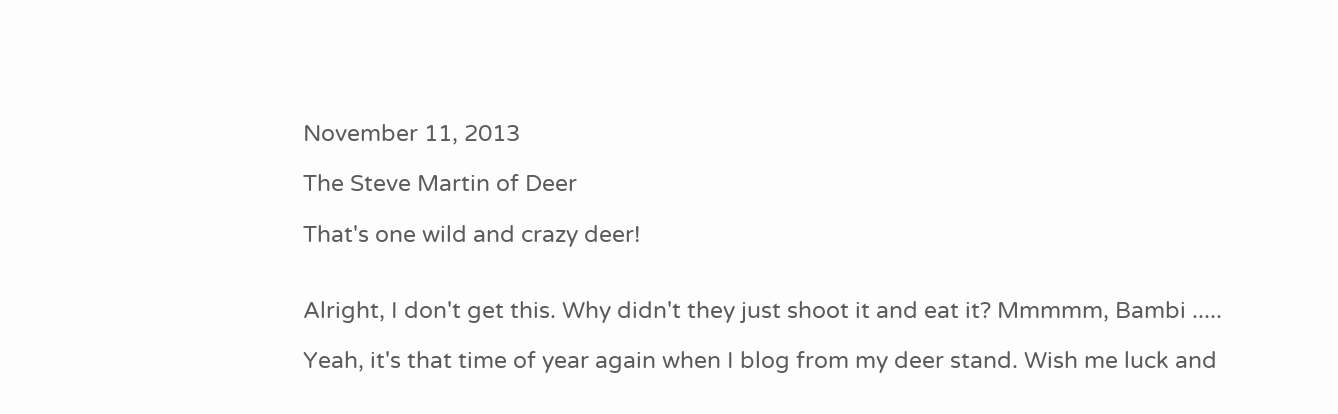November 11, 2013

The Steve Martin of Deer

That's one wild and crazy deer!


Alright, I don't get this. Why didn't they just shoot it and eat it? Mmmmm, Bambi .....

Yeah, it's that time of year again when I blog from my deer stand. Wish me luck and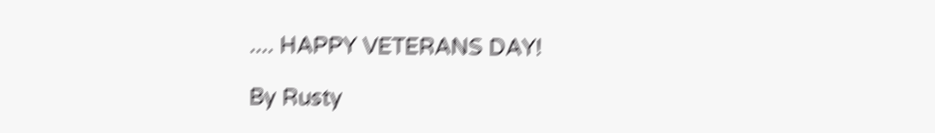.... HAPPY VETERANS DAY!

By Rusty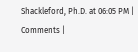Shackleford, Ph.D. at 06:05 PM | Comments |